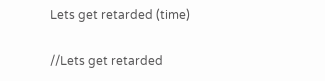Lets get retarded (time)

//Lets get retarded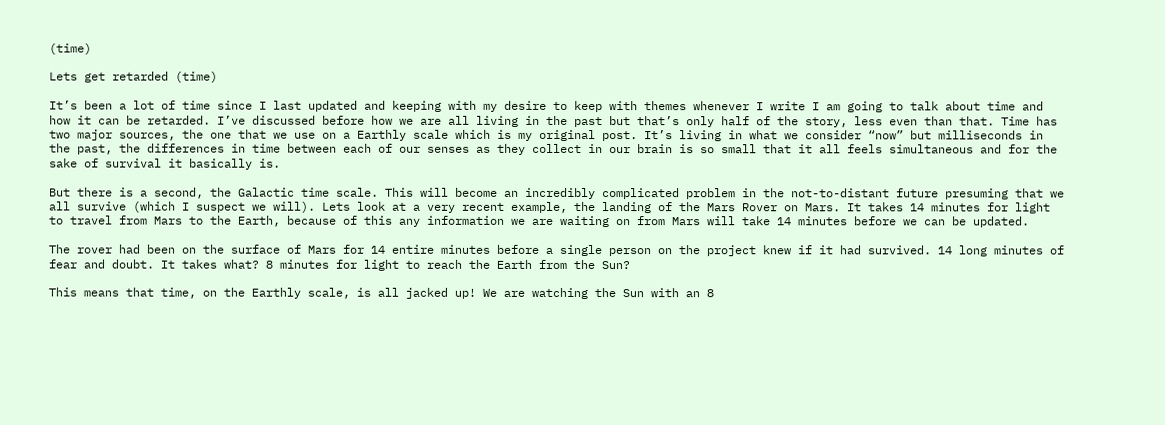(time)

Lets get retarded (time)

It’s been a lot of time since I last updated and keeping with my desire to keep with themes whenever I write I am going to talk about time and how it can be retarded. I’ve discussed before how we are all living in the past but that’s only half of the story, less even than that. Time has two major sources, the one that we use on a Earthly scale which is my original post. It’s living in what we consider “now” but milliseconds in the past, the differences in time between each of our senses as they collect in our brain is so small that it all feels simultaneous and for the sake of survival it basically is.

But there is a second, the Galactic time scale. This will become an incredibly complicated problem in the not-to-distant future presuming that we all survive (which I suspect we will). Lets look at a very recent example, the landing of the Mars Rover on Mars. It takes 14 minutes for light to travel from Mars to the Earth, because of this any information we are waiting on from Mars will take 14 minutes before we can be updated.

The rover had been on the surface of Mars for 14 entire minutes before a single person on the project knew if it had survived. 14 long minutes of fear and doubt. It takes what? 8 minutes for light to reach the Earth from the Sun?

This means that time, on the Earthly scale, is all jacked up! We are watching the Sun with an 8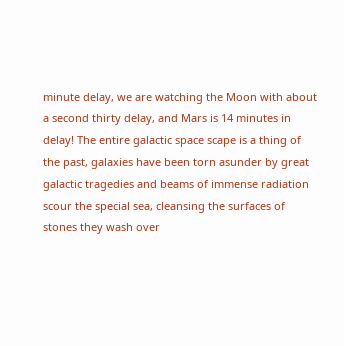minute delay, we are watching the Moon with about a second thirty delay, and Mars is 14 minutes in delay! The entire galactic space scape is a thing of the past, galaxies have been torn asunder by great galactic tragedies and beams of immense radiation scour the special sea, cleansing the surfaces of stones they wash over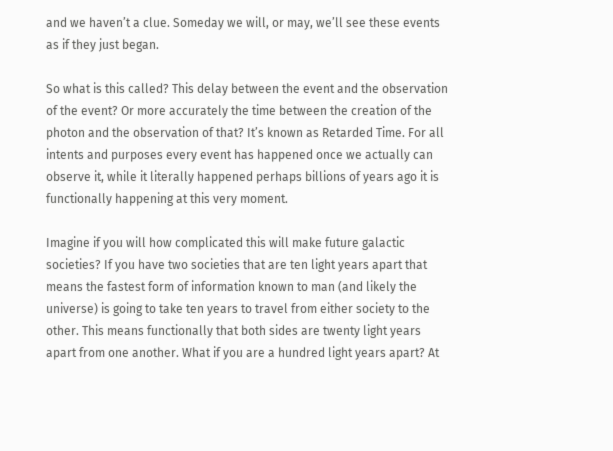and we haven’t a clue. Someday we will, or may, we’ll see these events as if they just began.

So what is this called? This delay between the event and the observation of the event? Or more accurately the time between the creation of the photon and the observation of that? It’s known as Retarded Time. For all intents and purposes every event has happened once we actually can observe it, while it literally happened perhaps billions of years ago it is functionally happening at this very moment.

Imagine if you will how complicated this will make future galactic societies? If you have two societies that are ten light years apart that means the fastest form of information known to man (and likely the universe) is going to take ten years to travel from either society to the other. This means functionally that both sides are twenty light years apart from one another. What if you are a hundred light years apart? At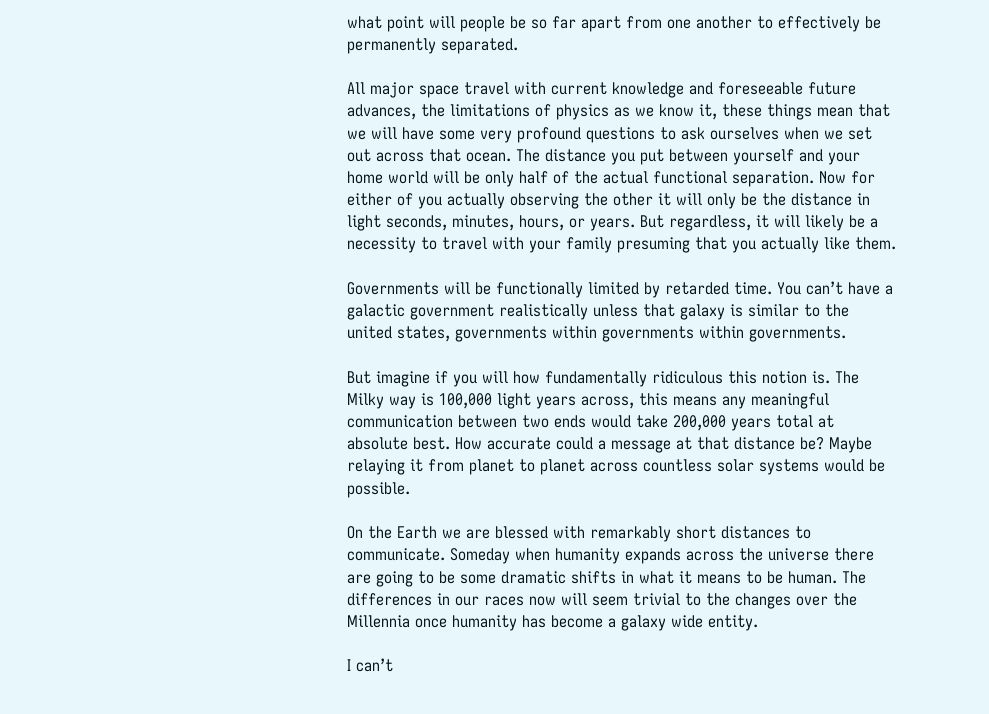what point will people be so far apart from one another to effectively be permanently separated.

All major space travel with current knowledge and foreseeable future advances, the limitations of physics as we know it, these things mean that we will have some very profound questions to ask ourselves when we set out across that ocean. The distance you put between yourself and your home world will be only half of the actual functional separation. Now for either of you actually observing the other it will only be the distance in light seconds, minutes, hours, or years. But regardless, it will likely be a necessity to travel with your family presuming that you actually like them.

Governments will be functionally limited by retarded time. You can’t have a galactic government realistically unless that galaxy is similar to the united states, governments within governments within governments.

But imagine if you will how fundamentally ridiculous this notion is. The Milky way is 100,000 light years across, this means any meaningful communication between two ends would take 200,000 years total at absolute best. How accurate could a message at that distance be? Maybe relaying it from planet to planet across countless solar systems would be possible.

On the Earth we are blessed with remarkably short distances to communicate. Someday when humanity expands across the universe there are going to be some dramatic shifts in what it means to be human. The differences in our races now will seem trivial to the changes over the Millennia once humanity has become a galaxy wide entity.

I can’t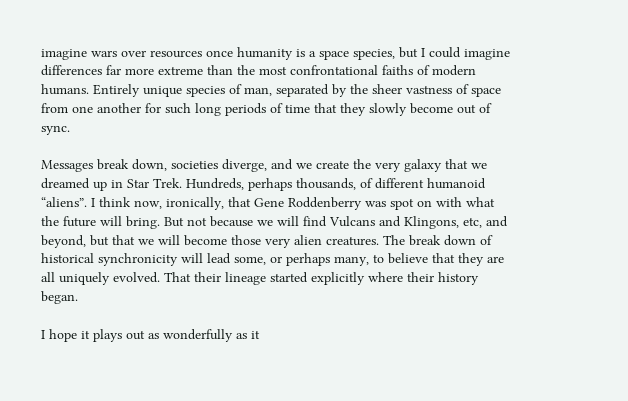imagine wars over resources once humanity is a space species, but I could imagine differences far more extreme than the most confrontational faiths of modern humans. Entirely unique species of man, separated by the sheer vastness of space from one another for such long periods of time that they slowly become out of sync.

Messages break down, societies diverge, and we create the very galaxy that we dreamed up in Star Trek. Hundreds, perhaps thousands, of different humanoid “aliens”. I think now, ironically, that Gene Roddenberry was spot on with what the future will bring. But not because we will find Vulcans and Klingons, etc, and beyond, but that we will become those very alien creatures. The break down of historical synchronicity will lead some, or perhaps many, to believe that they are all uniquely evolved. That their lineage started explicitly where their history began.

I hope it plays out as wonderfully as it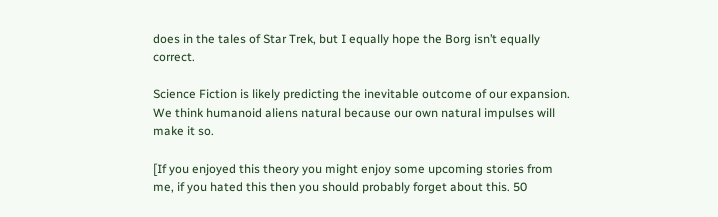does in the tales of Star Trek, but I equally hope the Borg isn’t equally correct.

Science Fiction is likely predicting the inevitable outcome of our expansion. We think humanoid aliens natural because our own natural impulses will make it so.

[If you enjoyed this theory you might enjoy some upcoming stories from me, if you hated this then you should probably forget about this. 50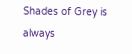Shades of Grey is always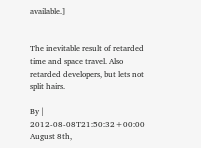available.]


The inevitable result of retarded time and space travel. Also retarded developers, but lets not split hairs.

By | 2012-08-08T21:50:32+00:00 August 8th,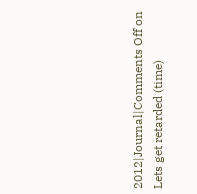2012|Journal|Comments Off on Lets get retarded (time)